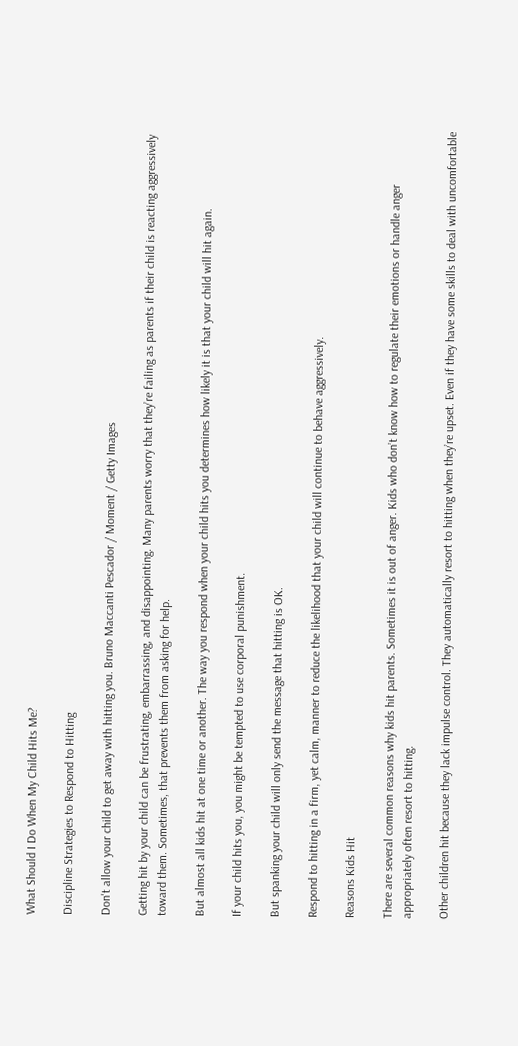What Should I Do When My Child Hits Me?

Discipline Strategies to Respond to Hitting

Don't allow your child to get away with hitting you. Bruno Maccanti Pescador / Moment / Getty Images

Getting hit by your child can be frustrating, embarrassing, and disappointing. Many parents worry that they’re failing as parents if their child is reacting aggressively toward them. Sometimes, that prevents them from asking for help.

But almost all kids hit at one time or another. The way you respond when your child hits you determines how likely it is that your child will hit again.

If your child hits you, you might be tempted to use corporal punishment.

But spanking your child will only send the message that hitting is OK.

Respond to hitting in a firm, yet calm, manner to reduce the likelihood that your child will continue to behave aggressively.

Reasons Kids Hit

There are several common reasons why kids hit parents. Sometimes it is out of anger. Kids who don’t know how to regulate their emotions or handle anger appropriately often resort to hitting.

Other children hit because they lack impulse control. They automatically resort to hitting when they’re upset. Even if they have some skills to deal with uncomfortable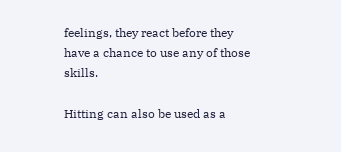feelings, they react before they have a chance to use any of those skills.

Hitting can also be used as a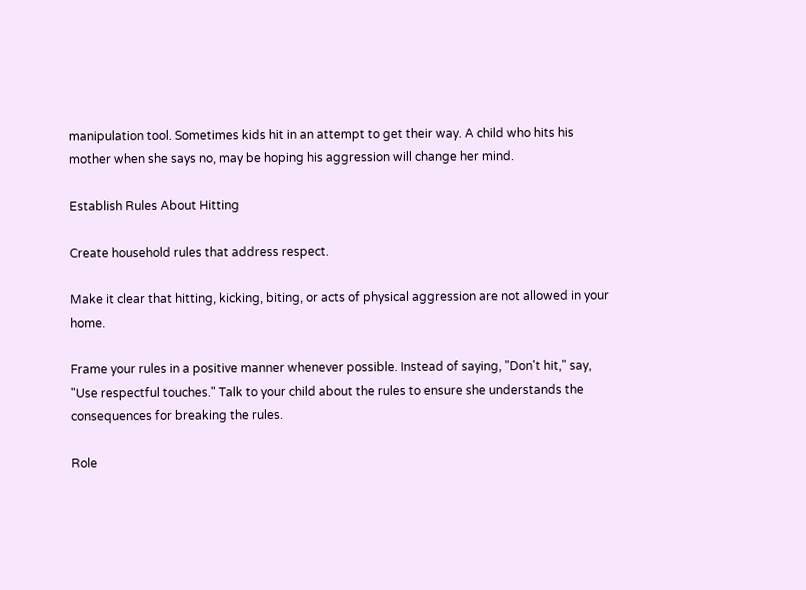manipulation tool. Sometimes kids hit in an attempt to get their way. A child who hits his mother when she says no, may be hoping his aggression will change her mind.

Establish Rules About Hitting

Create household rules that address respect.

Make it clear that hitting, kicking, biting, or acts of physical aggression are not allowed in your home.

Frame your rules in a positive manner whenever possible. Instead of saying, "Don't hit," say, "Use respectful touches." Talk to your child about the rules to ensure she understands the consequences for breaking the rules.

Role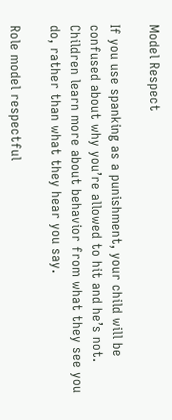Model Respect

If you use spanking as a punishment, your child will be confused about why you’re allowed to hit and he’s not. Children learn more about behavior from what they see you do, rather than what they hear you say.

Role model respectful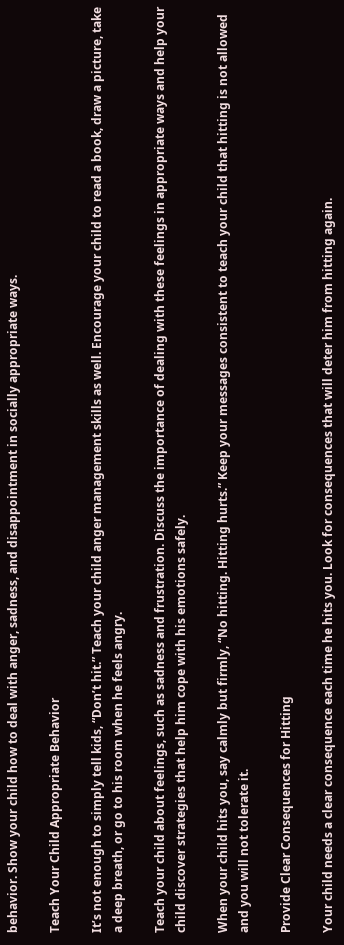behavior. Show your child how to deal with anger, sadness, and disappointment in socially appropriate ways.

Teach Your Child Appropriate Behavior

It’s not enough to simply tell kids, “Don’t hit.” Teach your child anger management skills as well. Encourage your child to read a book, draw a picture, take a deep breath, or go to his room when he feels angry.

Teach your child about feelings, such as sadness and frustration. Discuss the importance of dealing with these feelings in appropriate ways and help your child discover strategies that help him cope with his emotions safely.

When your child hits you, say calmly but firmly, “No hitting. Hitting hurts.” Keep your messages consistent to teach your child that hitting is not allowed and you will not tolerate it.

Provide Clear Consequences for Hitting

Your child needs a clear consequence each time he hits you. Look for consequences that will deter him from hitting again.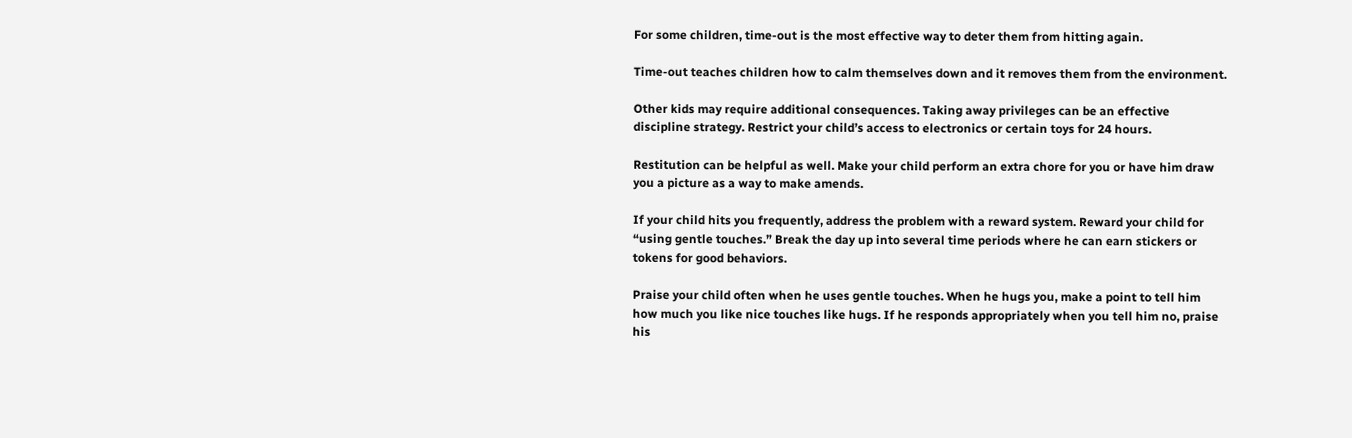For some children, time-out is the most effective way to deter them from hitting again.

Time-out teaches children how to calm themselves down and it removes them from the environment.

Other kids may require additional consequences. Taking away privileges can be an effective discipline strategy. Restrict your child’s access to electronics or certain toys for 24 hours.

Restitution can be helpful as well. Make your child perform an extra chore for you or have him draw you a picture as a way to make amends.

If your child hits you frequently, address the problem with a reward system. Reward your child for “using gentle touches.” Break the day up into several time periods where he can earn stickers or tokens for good behaviors.

Praise your child often when he uses gentle touches. When he hugs you, make a point to tell him how much you like nice touches like hugs. If he responds appropriately when you tell him no, praise his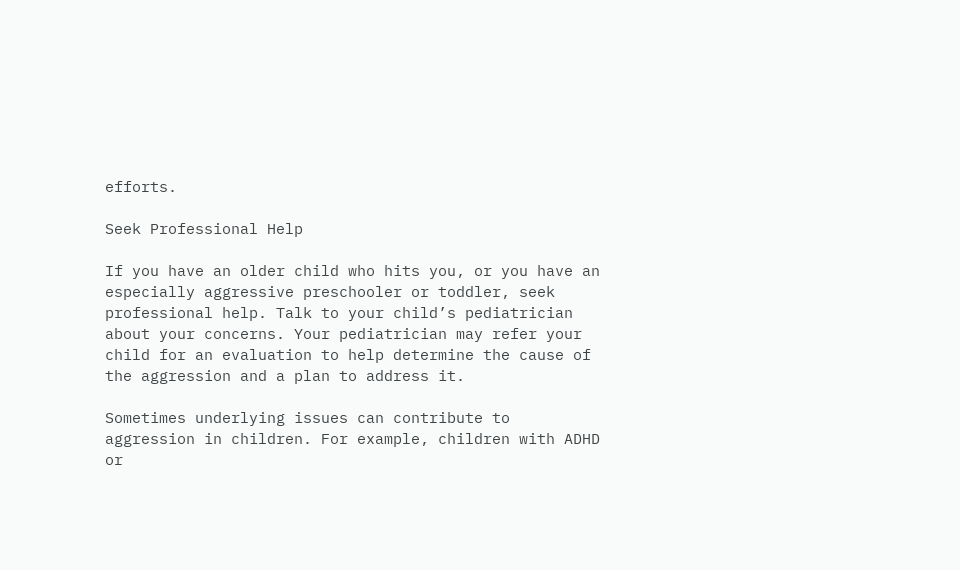efforts.

Seek Professional Help

If you have an older child who hits you, or you have an especially aggressive preschooler or toddler, seek professional help. Talk to your child’s pediatrician about your concerns. Your pediatrician may refer your child for an evaluation to help determine the cause of the aggression and a plan to address it.

Sometimes underlying issues can contribute to aggression in children. For example, children with ADHD or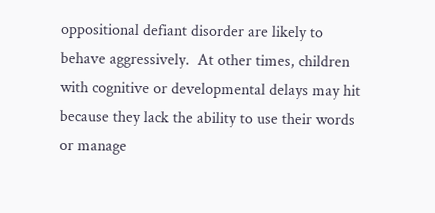oppositional defiant disorder are likely to behave aggressively.  At other times, children with cognitive or developmental delays may hit because they lack the ability to use their words or manage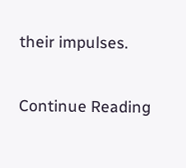their impulses.

Continue Reading